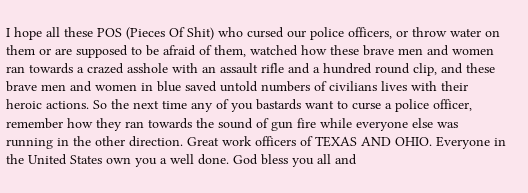I hope all these POS (Pieces Of Shit) who cursed our police officers, or throw water on them or are supposed to be afraid of them, watched how these brave men and women ran towards a crazed asshole with an assault rifle and a hundred round clip, and these brave men and women in blue saved untold numbers of civilians lives with their heroic actions. So the next time any of you bastards want to curse a police officer, remember how they ran towards the sound of gun fire while everyone else was running in the other direction. Great work officers of TEXAS AND OHIO. Everyone in the United States own you a well done. God bless you all and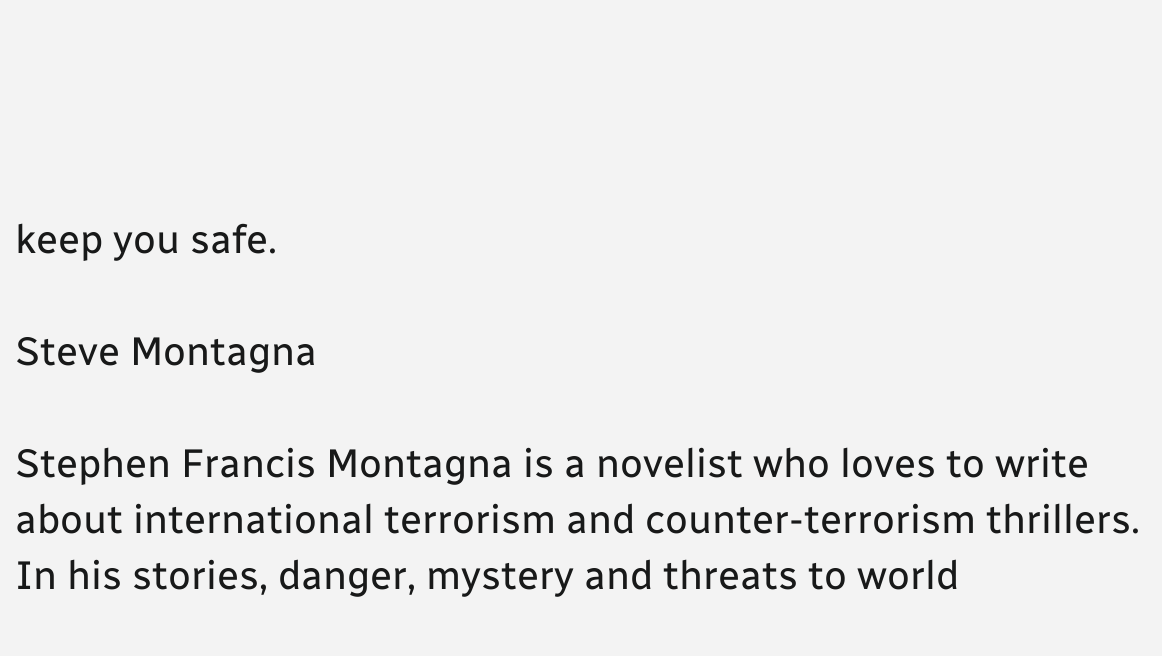keep you safe.

Steve Montagna

Stephen Francis Montagna is a novelist who loves to write about international terrorism and counter-terrorism thrillers. In his stories, danger, mystery and threats to world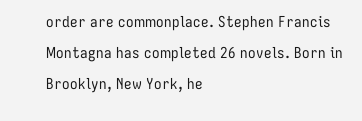order are commonplace. Stephen Francis Montagna has completed 26 novels. Born in Brooklyn, New York, he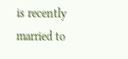is recently married to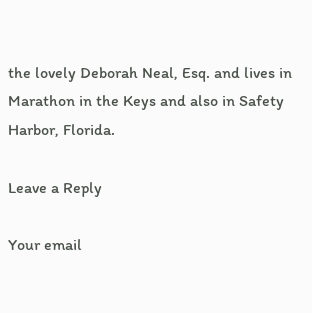the lovely Deborah Neal, Esq. and lives in Marathon in the Keys and also in Safety Harbor, Florida.

Leave a Reply

Your email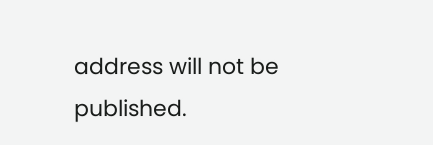address will not be published.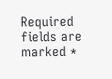Required fields are marked *